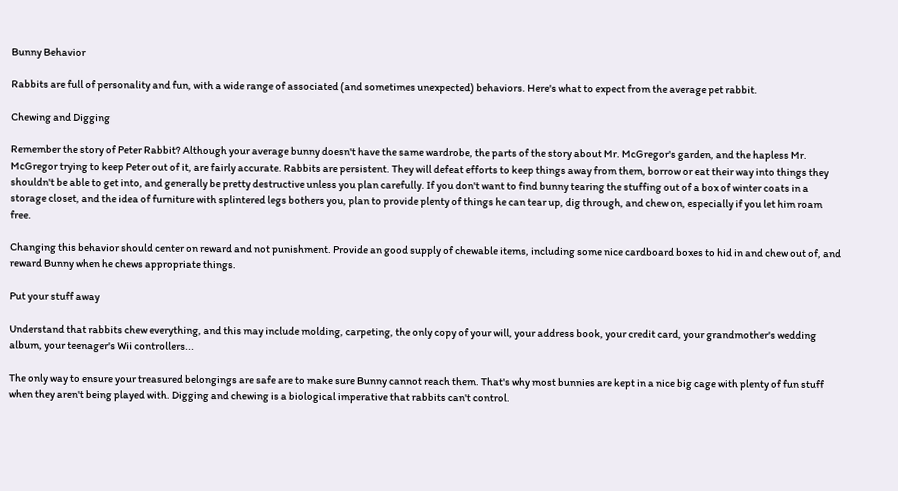Bunny Behavior

Rabbits are full of personality and fun, with a wide range of associated (and sometimes unexpected) behaviors. Here's what to expect from the average pet rabbit.

Chewing and Digging

Remember the story of Peter Rabbit? Although your average bunny doesn't have the same wardrobe, the parts of the story about Mr. McGregor's garden, and the hapless Mr. McGregor trying to keep Peter out of it, are fairly accurate. Rabbits are persistent. They will defeat efforts to keep things away from them, borrow or eat their way into things they shouldn't be able to get into, and generally be pretty destructive unless you plan carefully. If you don't want to find bunny tearing the stuffing out of a box of winter coats in a storage closet, and the idea of furniture with splintered legs bothers you, plan to provide plenty of things he can tear up, dig through, and chew on, especially if you let him roam free.

Changing this behavior should center on reward and not punishment. Provide an good supply of chewable items, including some nice cardboard boxes to hid in and chew out of, and reward Bunny when he chews appropriate things.

Put your stuff away

Understand that rabbits chew everything, and this may include molding, carpeting, the only copy of your will, your address book, your credit card, your grandmother's wedding album, your teenager's Wii controllers...

The only way to ensure your treasured belongings are safe are to make sure Bunny cannot reach them. That's why most bunnies are kept in a nice big cage with plenty of fun stuff when they aren't being played with. Digging and chewing is a biological imperative that rabbits can't control.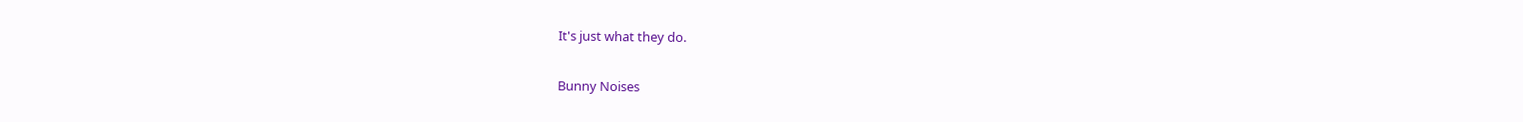It's just what they do.

Bunny Noises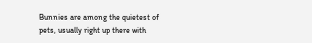Bunnies are among the quietest of pets, usually right up there with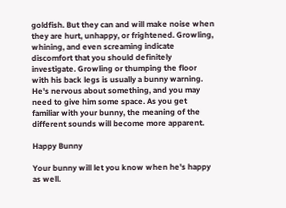goldfish. But they can and will make noise when they are hurt, unhappy, or frightened. Growling, whining, and even screaming indicate discomfort that you should definitely investigate. Growling or thumping the floor with his back legs is usually a bunny warning. He's nervous about something, and you may need to give him some space. As you get familiar with your bunny, the meaning of the different sounds will become more apparent.

Happy Bunny

Your bunny will let you know when he's happy as well.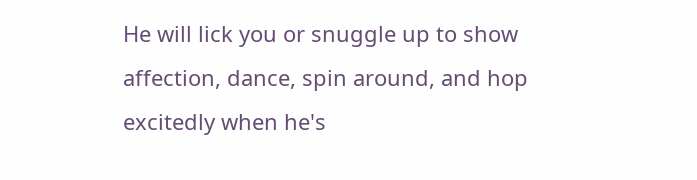He will lick you or snuggle up to show affection, dance, spin around, and hop excitedly when he's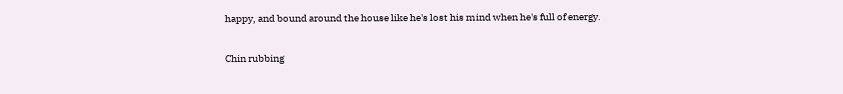happy, and bound around the house like he's lost his mind when he's full of energy.

Chin rubbing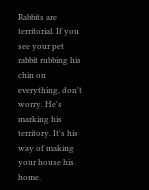Rabbits are territorial. If you see your pet rabbit rubbing his chin on everything, don't worry. He's marking his territory. It's his way of making your house his home.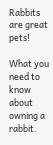Rabbits are great pets!

What you need to know about owning a rabbit.